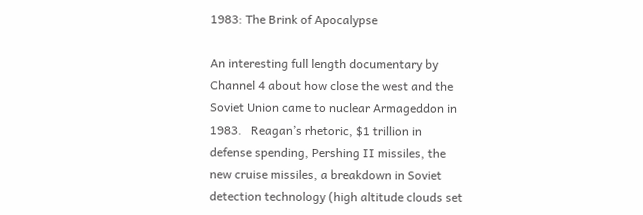1983: The Brink of Apocalypse

An interesting full length documentary by Channel 4 about how close the west and the Soviet Union came to nuclear Armageddon in 1983.   Reagan’s rhetoric, $1 trillion in defense spending, Pershing II missiles, the new cruise missiles, a breakdown in Soviet detection technology (high altitude clouds set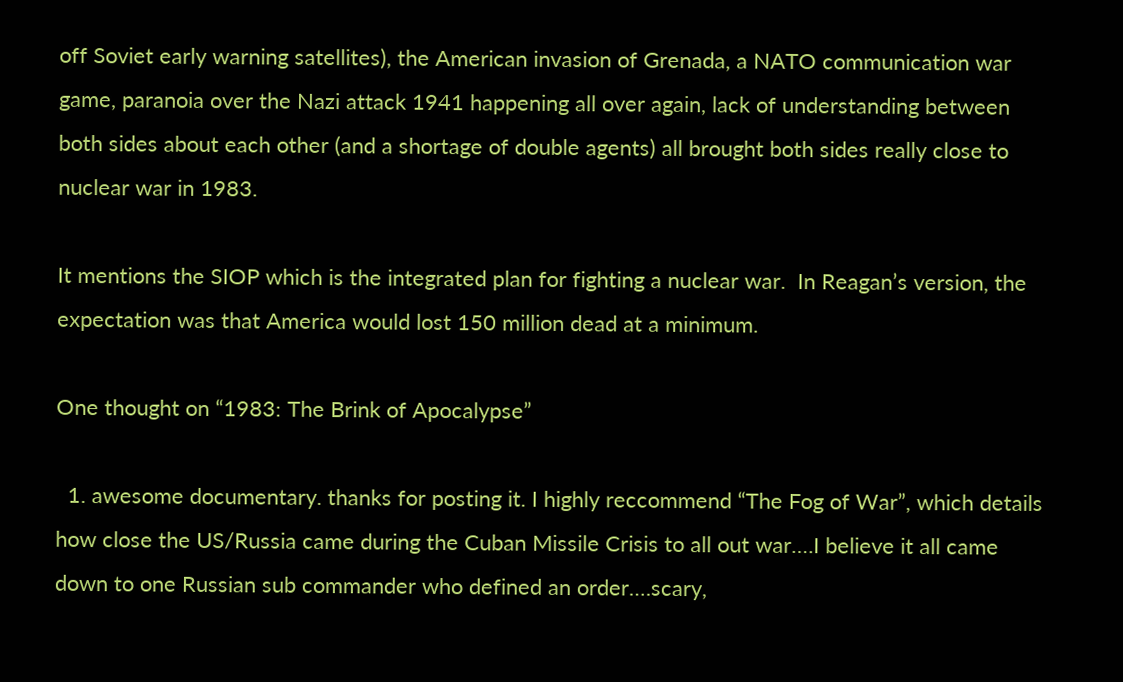off Soviet early warning satellites), the American invasion of Grenada, a NATO communication war game, paranoia over the Nazi attack 1941 happening all over again, lack of understanding between both sides about each other (and a shortage of double agents) all brought both sides really close to nuclear war in 1983.

It mentions the SIOP which is the integrated plan for fighting a nuclear war.  In Reagan’s version, the expectation was that America would lost 150 million dead at a minimum.

One thought on “1983: The Brink of Apocalypse”

  1. awesome documentary. thanks for posting it. I highly reccommend “The Fog of War”, which details how close the US/Russia came during the Cuban Missile Crisis to all out war….I believe it all came down to one Russian sub commander who defined an order….scary,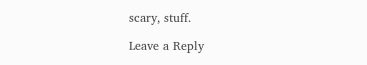scary, stuff.

Leave a Reply